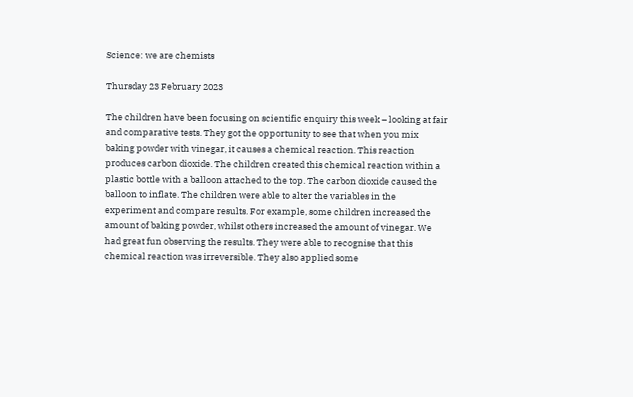Science: we are chemists

Thursday 23 February 2023

The children have been focusing on scientific enquiry this week – looking at fair and comparative tests. They got the opportunity to see that when you mix baking powder with vinegar, it causes a chemical reaction. This reaction produces carbon dioxide. The children created this chemical reaction within a plastic bottle with a balloon attached to the top. The carbon dioxide caused the balloon to inflate. The children were able to alter the variables in the experiment and compare results. For example, some children increased the amount of baking powder, whilst others increased the amount of vinegar. We had great fun observing the results. They were able to recognise that this chemical reaction was irreversible. They also applied some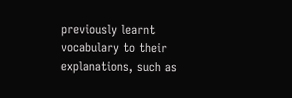previously learnt vocabulary to their explanations, such as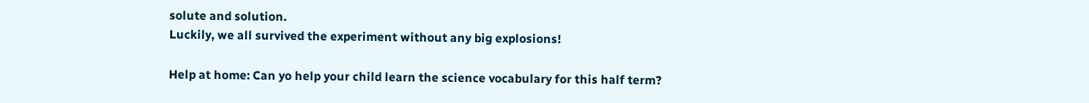solute and solution.
Luckily, we all survived the experiment without any big explosions!

Help at home: Can yo help your child learn the science vocabulary for this half term?